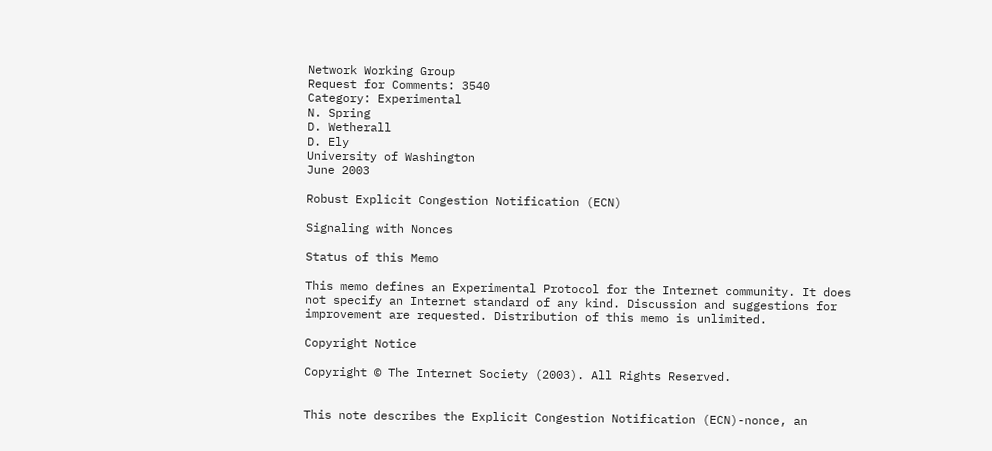Network Working Group
Request for Comments: 3540
Category: Experimental
N. Spring
D. Wetherall
D. Ely
University of Washington
June 2003

Robust Explicit Congestion Notification (ECN)

Signaling with Nonces

Status of this Memo

This memo defines an Experimental Protocol for the Internet community. It does not specify an Internet standard of any kind. Discussion and suggestions for improvement are requested. Distribution of this memo is unlimited.

Copyright Notice

Copyright © The Internet Society (2003). All Rights Reserved.


This note describes the Explicit Congestion Notification (ECN)-nonce, an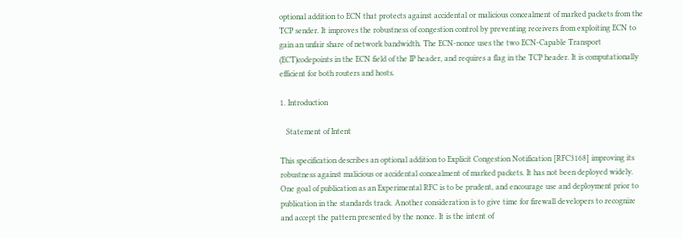optional addition to ECN that protects against accidental or malicious concealment of marked packets from the TCP sender. It improves the robustness of congestion control by preventing receivers from exploiting ECN to gain an unfair share of network bandwidth. The ECN-nonce uses the two ECN-Capable Transport (ECT)codepoints in the ECN field of the IP header, and requires a flag in the TCP header. It is computationally efficient for both routers and hosts.

1. Introduction

   Statement of Intent

This specification describes an optional addition to Explicit Congestion Notification [RFC3168] improving its robustness against malicious or accidental concealment of marked packets. It has not been deployed widely. One goal of publication as an Experimental RFC is to be prudent, and encourage use and deployment prior to publication in the standards track. Another consideration is to give time for firewall developers to recognize and accept the pattern presented by the nonce. It is the intent of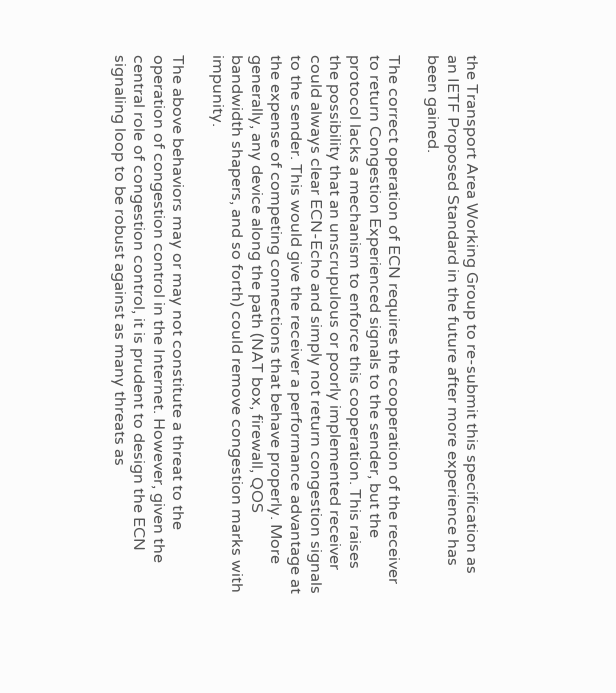the Transport Area Working Group to re-submit this specification as an IETF Proposed Standard in the future after more experience has been gained.

The correct operation of ECN requires the cooperation of the receiver to return Congestion Experienced signals to the sender, but the protocol lacks a mechanism to enforce this cooperation. This raises the possibility that an unscrupulous or poorly implemented receiver could always clear ECN-Echo and simply not return congestion signals to the sender. This would give the receiver a performance advantage at the expense of competing connections that behave properly. More generally, any device along the path (NAT box, firewall, QOS bandwidth shapers, and so forth) could remove congestion marks with impunity.

The above behaviors may or may not constitute a threat to the operation of congestion control in the Internet. However, given the central role of congestion control, it is prudent to design the ECN signaling loop to be robust against as many threats as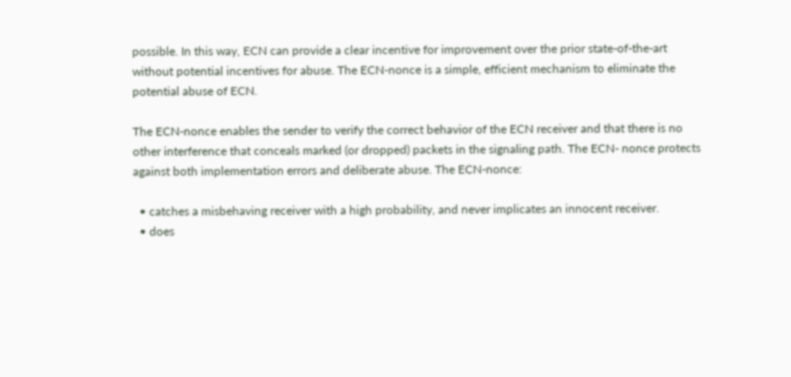possible. In this way, ECN can provide a clear incentive for improvement over the prior state-of-the-art without potential incentives for abuse. The ECN-nonce is a simple, efficient mechanism to eliminate the potential abuse of ECN.

The ECN-nonce enables the sender to verify the correct behavior of the ECN receiver and that there is no other interference that conceals marked (or dropped) packets in the signaling path. The ECN- nonce protects against both implementation errors and deliberate abuse. The ECN-nonce:

  • catches a misbehaving receiver with a high probability, and never implicates an innocent receiver.
  • does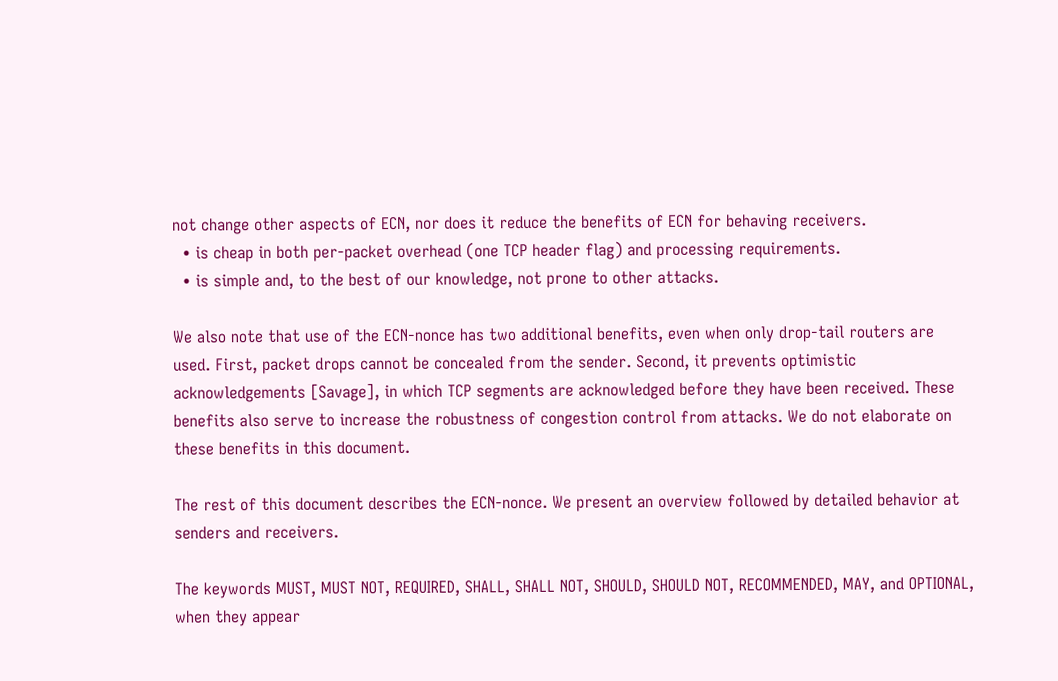not change other aspects of ECN, nor does it reduce the benefits of ECN for behaving receivers.
  • is cheap in both per-packet overhead (one TCP header flag) and processing requirements.
  • is simple and, to the best of our knowledge, not prone to other attacks.

We also note that use of the ECN-nonce has two additional benefits, even when only drop-tail routers are used. First, packet drops cannot be concealed from the sender. Second, it prevents optimistic acknowledgements [Savage], in which TCP segments are acknowledged before they have been received. These benefits also serve to increase the robustness of congestion control from attacks. We do not elaborate on these benefits in this document.

The rest of this document describes the ECN-nonce. We present an overview followed by detailed behavior at senders and receivers.

The keywords MUST, MUST NOT, REQUIRED, SHALL, SHALL NOT, SHOULD, SHOULD NOT, RECOMMENDED, MAY, and OPTIONAL, when they appear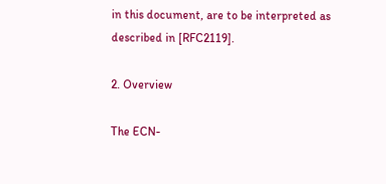in this document, are to be interpreted as described in [RFC2119].

2. Overview

The ECN-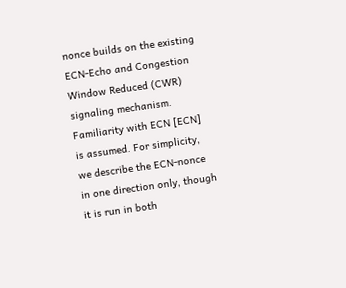nonce builds on the existing ECN-Echo and Congestion Window Reduced (CWR) signaling mechanism. Familiarity with ECN [ECN] is assumed. For simplicity, we describe the ECN-nonce in one direction only, though it is run in both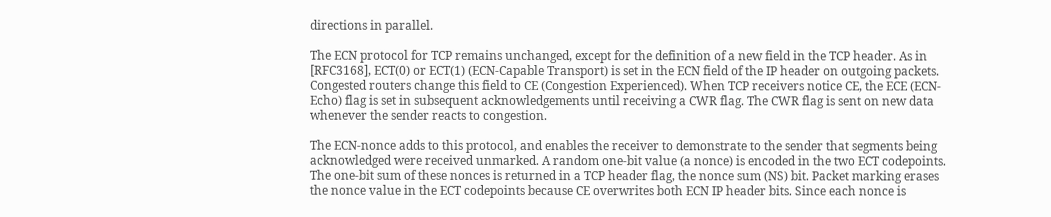directions in parallel.

The ECN protocol for TCP remains unchanged, except for the definition of a new field in the TCP header. As in [RFC3168], ECT(0) or ECT(1) (ECN-Capable Transport) is set in the ECN field of the IP header on outgoing packets. Congested routers change this field to CE (Congestion Experienced). When TCP receivers notice CE, the ECE (ECN-Echo) flag is set in subsequent acknowledgements until receiving a CWR flag. The CWR flag is sent on new data whenever the sender reacts to congestion.

The ECN-nonce adds to this protocol, and enables the receiver to demonstrate to the sender that segments being acknowledged were received unmarked. A random one-bit value (a nonce) is encoded in the two ECT codepoints. The one-bit sum of these nonces is returned in a TCP header flag, the nonce sum (NS) bit. Packet marking erases the nonce value in the ECT codepoints because CE overwrites both ECN IP header bits. Since each nonce is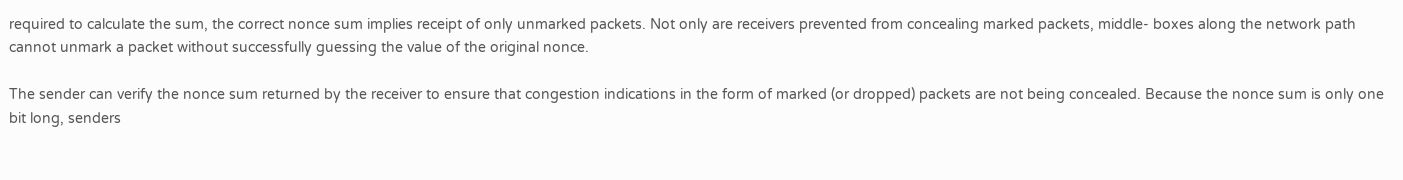required to calculate the sum, the correct nonce sum implies receipt of only unmarked packets. Not only are receivers prevented from concealing marked packets, middle- boxes along the network path cannot unmark a packet without successfully guessing the value of the original nonce.

The sender can verify the nonce sum returned by the receiver to ensure that congestion indications in the form of marked (or dropped) packets are not being concealed. Because the nonce sum is only one bit long, senders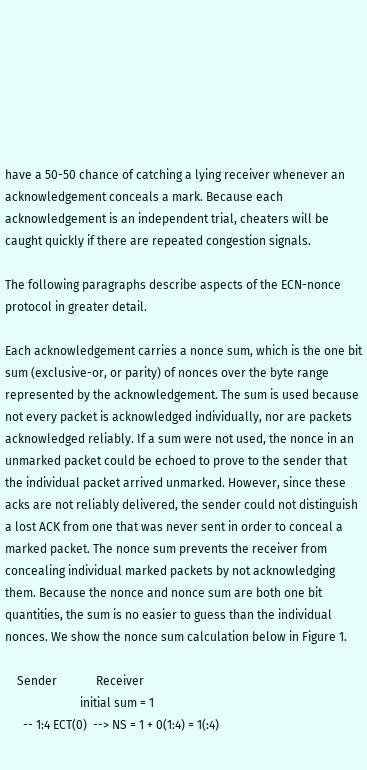have a 50-50 chance of catching a lying receiver whenever an acknowledgement conceals a mark. Because each acknowledgement is an independent trial, cheaters will be caught quickly if there are repeated congestion signals.

The following paragraphs describe aspects of the ECN-nonce protocol in greater detail.

Each acknowledgement carries a nonce sum, which is the one bit sum (exclusive-or, or parity) of nonces over the byte range represented by the acknowledgement. The sum is used because not every packet is acknowledged individually, nor are packets acknowledged reliably. If a sum were not used, the nonce in an unmarked packet could be echoed to prove to the sender that the individual packet arrived unmarked. However, since these acks are not reliably delivered, the sender could not distinguish a lost ACK from one that was never sent in order to conceal a marked packet. The nonce sum prevents the receiver from concealing individual marked packets by not acknowledging them. Because the nonce and nonce sum are both one bit quantities, the sum is no easier to guess than the individual nonces. We show the nonce sum calculation below in Figure 1.

    Sender             Receiver
                         initial sum = 1
      -- 1:4 ECT(0)  --> NS = 1 + 0(1:4) = 1(:4)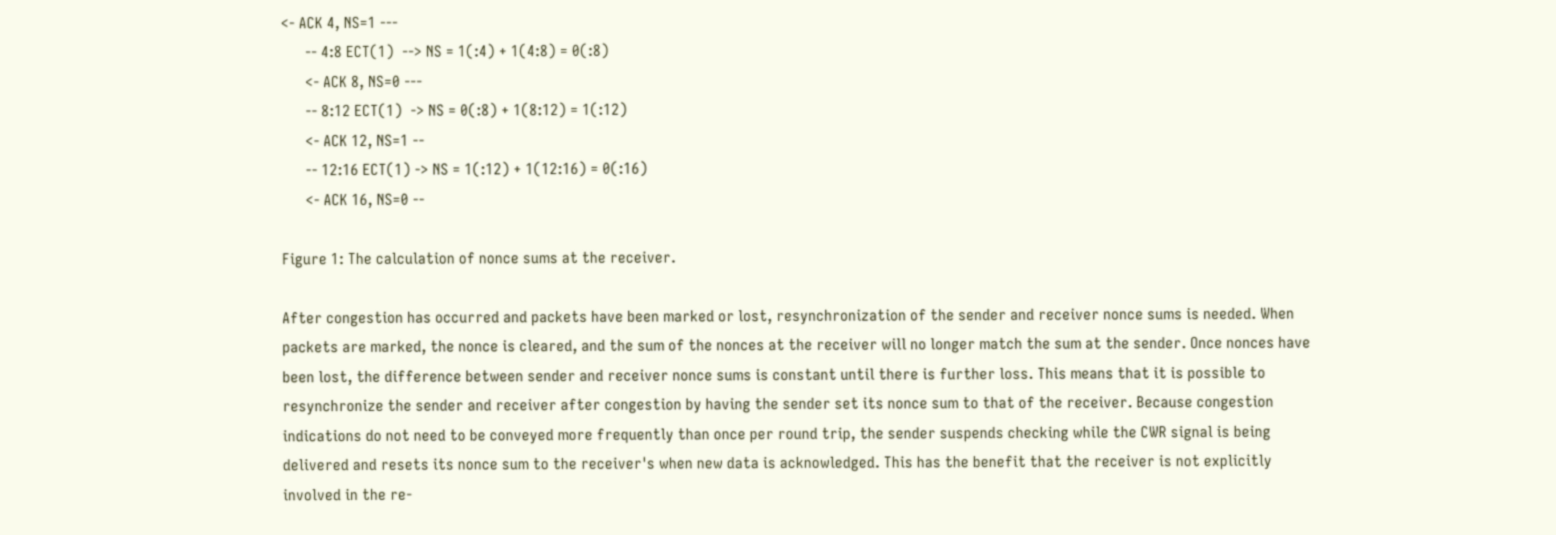<- ACK 4, NS=1 ---
      -- 4:8 ECT(1)  --> NS = 1(:4) + 1(4:8) = 0(:8)
      <- ACK 8, NS=0 ---
      -- 8:12 ECT(1)  -> NS = 0(:8) + 1(8:12) = 1(:12)
      <- ACK 12, NS=1 --
      -- 12:16 ECT(1) -> NS = 1(:12) + 1(12:16) = 0(:16)
      <- ACK 16, NS=0 --

Figure 1: The calculation of nonce sums at the receiver.

After congestion has occurred and packets have been marked or lost, resynchronization of the sender and receiver nonce sums is needed. When packets are marked, the nonce is cleared, and the sum of the nonces at the receiver will no longer match the sum at the sender. Once nonces have been lost, the difference between sender and receiver nonce sums is constant until there is further loss. This means that it is possible to resynchronize the sender and receiver after congestion by having the sender set its nonce sum to that of the receiver. Because congestion indications do not need to be conveyed more frequently than once per round trip, the sender suspends checking while the CWR signal is being delivered and resets its nonce sum to the receiver's when new data is acknowledged. This has the benefit that the receiver is not explicitly involved in the re-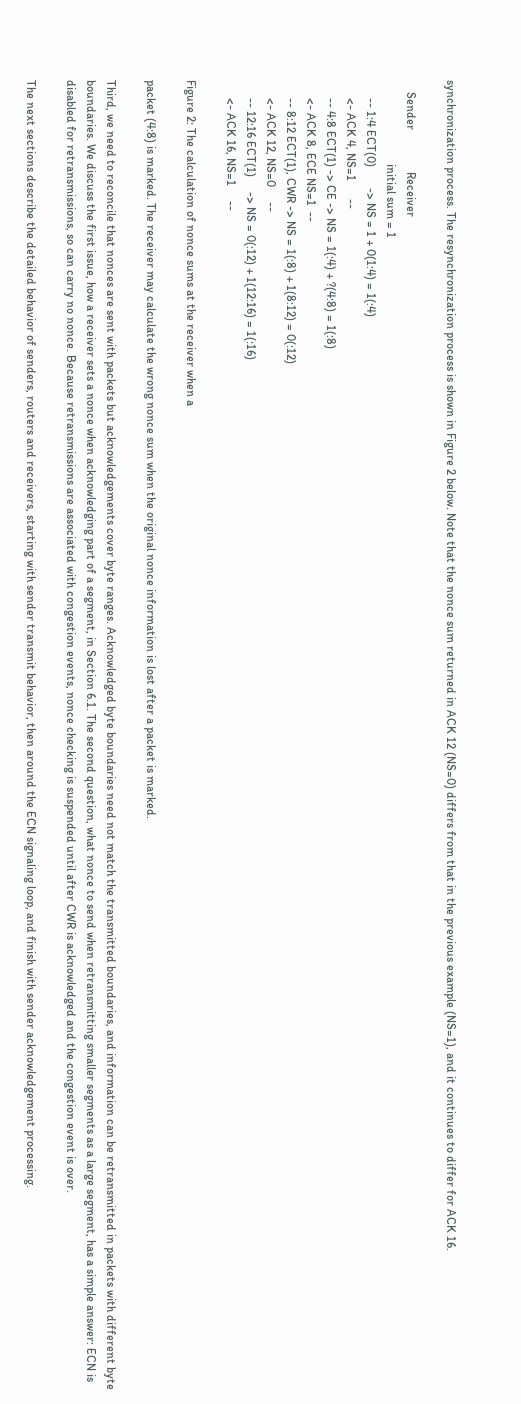synchronization process. The resynchronization process is shown in Figure 2 below. Note that the nonce sum returned in ACK 12 (NS=0) differs from that in the previous example (NS=1), and it continues to differ for ACK 16.

    Sender              Receiver
                            initial sum = 1
      -- 1:4 ECT(0)       -> NS = 1 + 0(1:4) = 1(:4)
      <- ACK 4, NS=1      --
      -- 4:8 ECT(1) -> CE -> NS = 1(:4) + ?(4:8) = 1(:8)
      <- ACK 8, ECE NS=1  --
      -- 8:12 ECT(1), CWR -> NS = 1(:8) + 1(8:12) = 0(:12)
      <- ACK 12, NS=0     --
      -- 12:16 ECT(1)     -> NS = 0(:12) + 1(12:16) = 1(:16)
      <- ACK 16, NS=1     --

Figure 2: The calculation of nonce sums at the receiver when a

packet (4:8) is marked. The receiver may calculate the wrong nonce sum when the original nonce information is lost after a packet is marked.

Third, we need to reconcile that nonces are sent with packets but acknowledgements cover byte ranges. Acknowledged byte boundaries need not match the transmitted boundaries, and information can be retransmitted in packets with different byte boundaries. We discuss the first issue, how a receiver sets a nonce when acknowledging part of a segment, in Section 6.1. The second question, what nonce to send when retransmitting smaller segments as a large segment, has a simple answer: ECN is disabled for retransmissions, so can carry no nonce. Because retransmissions are associated with congestion events, nonce checking is suspended until after CWR is acknowledged and the congestion event is over.

The next sections describe the detailed behavior of senders, routers and receivers, starting with sender transmit behavior, then around the ECN signaling loop, and finish with sender acknowledgement processing.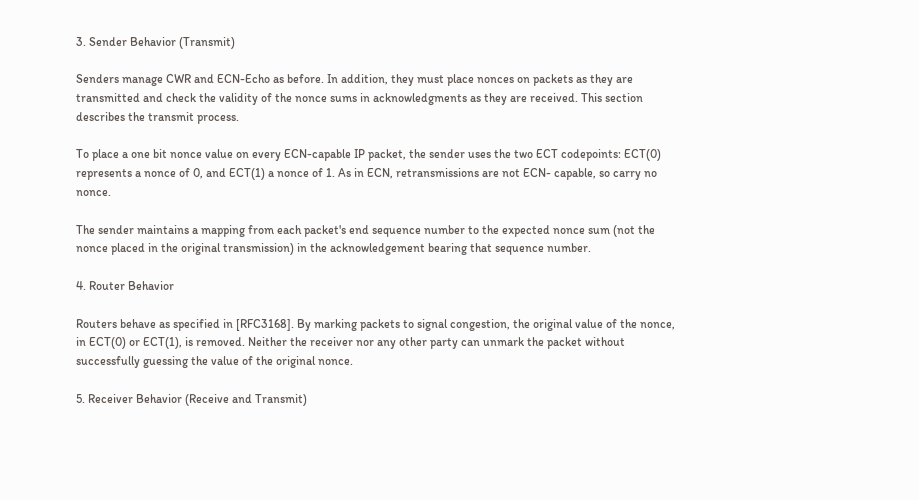3. Sender Behavior (Transmit)

Senders manage CWR and ECN-Echo as before. In addition, they must place nonces on packets as they are transmitted and check the validity of the nonce sums in acknowledgments as they are received. This section describes the transmit process.

To place a one bit nonce value on every ECN-capable IP packet, the sender uses the two ECT codepoints: ECT(0) represents a nonce of 0, and ECT(1) a nonce of 1. As in ECN, retransmissions are not ECN- capable, so carry no nonce.

The sender maintains a mapping from each packet's end sequence number to the expected nonce sum (not the nonce placed in the original transmission) in the acknowledgement bearing that sequence number.

4. Router Behavior

Routers behave as specified in [RFC3168]. By marking packets to signal congestion, the original value of the nonce, in ECT(0) or ECT(1), is removed. Neither the receiver nor any other party can unmark the packet without successfully guessing the value of the original nonce.

5. Receiver Behavior (Receive and Transmit)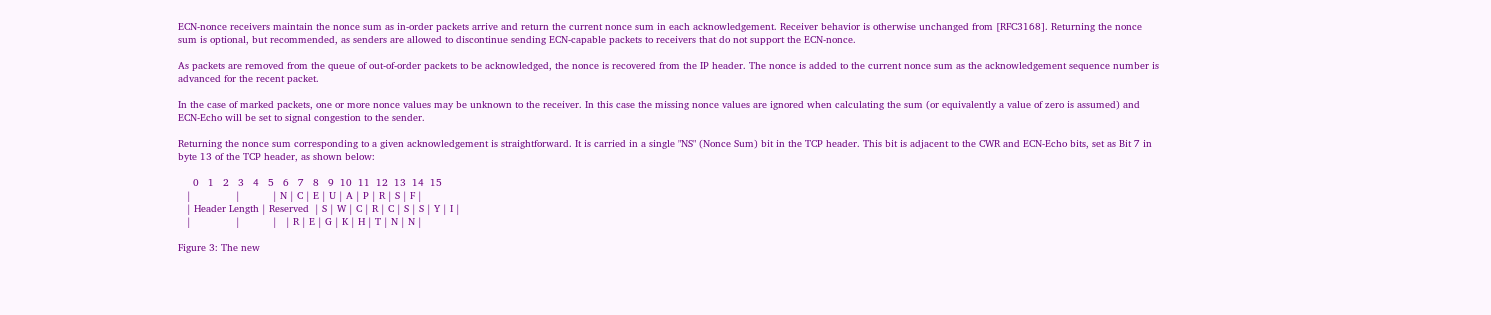ECN-nonce receivers maintain the nonce sum as in-order packets arrive and return the current nonce sum in each acknowledgement. Receiver behavior is otherwise unchanged from [RFC3168]. Returning the nonce sum is optional, but recommended, as senders are allowed to discontinue sending ECN-capable packets to receivers that do not support the ECN-nonce.

As packets are removed from the queue of out-of-order packets to be acknowledged, the nonce is recovered from the IP header. The nonce is added to the current nonce sum as the acknowledgement sequence number is advanced for the recent packet.

In the case of marked packets, one or more nonce values may be unknown to the receiver. In this case the missing nonce values are ignored when calculating the sum (or equivalently a value of zero is assumed) and ECN-Echo will be set to signal congestion to the sender.

Returning the nonce sum corresponding to a given acknowledgement is straightforward. It is carried in a single "NS" (Nonce Sum) bit in the TCP header. This bit is adjacent to the CWR and ECN-Echo bits, set as Bit 7 in byte 13 of the TCP header, as shown below:

     0   1   2   3   4   5   6   7   8   9  10  11  12  13  14  15
   |               |           | N | C | E | U | A | P | R | S | F |
   | Header Length | Reserved  | S | W | C | R | C | S | S | Y | I |
   |               |           |   | R | E | G | K | H | T | N | N |

Figure 3: The new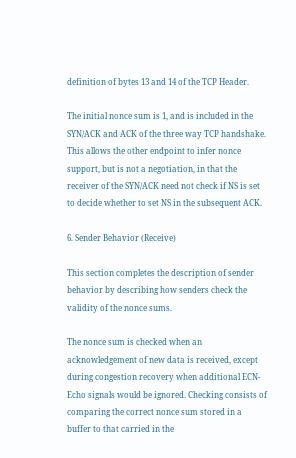definition of bytes 13 and 14 of the TCP Header.

The initial nonce sum is 1, and is included in the SYN/ACK and ACK of the three way TCP handshake. This allows the other endpoint to infer nonce support, but is not a negotiation, in that the receiver of the SYN/ACK need not check if NS is set to decide whether to set NS in the subsequent ACK.

6. Sender Behavior (Receive)

This section completes the description of sender behavior by describing how senders check the validity of the nonce sums.

The nonce sum is checked when an acknowledgement of new data is received, except during congestion recovery when additional ECN-Echo signals would be ignored. Checking consists of comparing the correct nonce sum stored in a buffer to that carried in the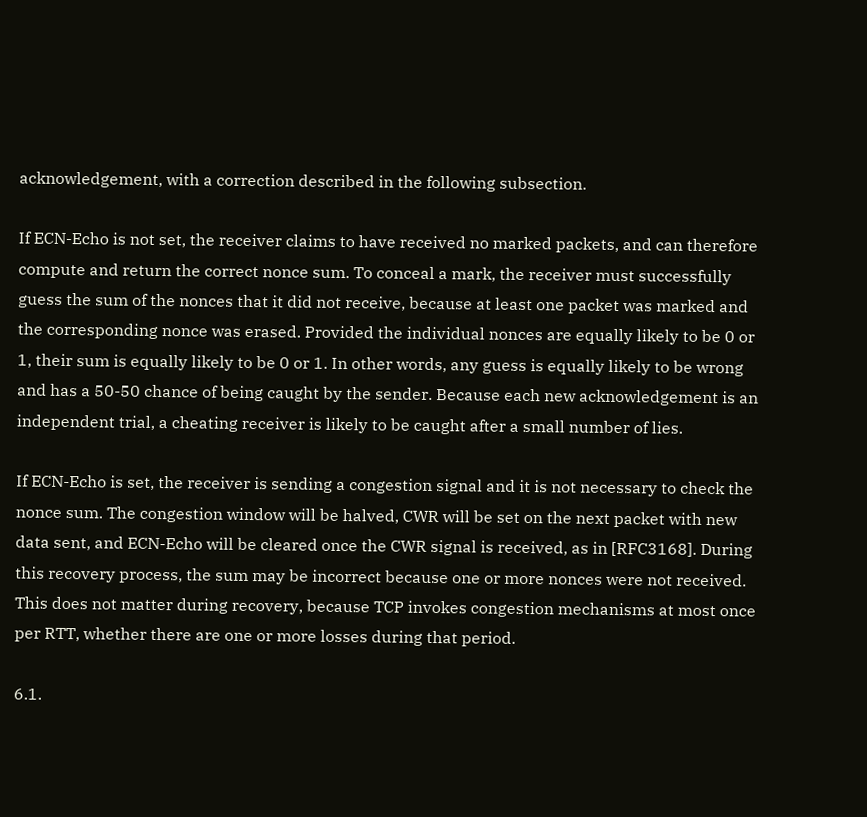acknowledgement, with a correction described in the following subsection.

If ECN-Echo is not set, the receiver claims to have received no marked packets, and can therefore compute and return the correct nonce sum. To conceal a mark, the receiver must successfully guess the sum of the nonces that it did not receive, because at least one packet was marked and the corresponding nonce was erased. Provided the individual nonces are equally likely to be 0 or 1, their sum is equally likely to be 0 or 1. In other words, any guess is equally likely to be wrong and has a 50-50 chance of being caught by the sender. Because each new acknowledgement is an independent trial, a cheating receiver is likely to be caught after a small number of lies.

If ECN-Echo is set, the receiver is sending a congestion signal and it is not necessary to check the nonce sum. The congestion window will be halved, CWR will be set on the next packet with new data sent, and ECN-Echo will be cleared once the CWR signal is received, as in [RFC3168]. During this recovery process, the sum may be incorrect because one or more nonces were not received. This does not matter during recovery, because TCP invokes congestion mechanisms at most once per RTT, whether there are one or more losses during that period.

6.1.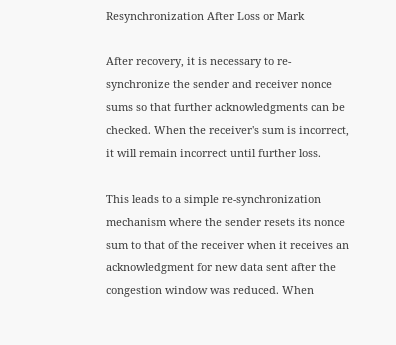Resynchronization After Loss or Mark

After recovery, it is necessary to re-synchronize the sender and receiver nonce sums so that further acknowledgments can be checked. When the receiver's sum is incorrect, it will remain incorrect until further loss.

This leads to a simple re-synchronization mechanism where the sender resets its nonce sum to that of the receiver when it receives an acknowledgment for new data sent after the congestion window was reduced. When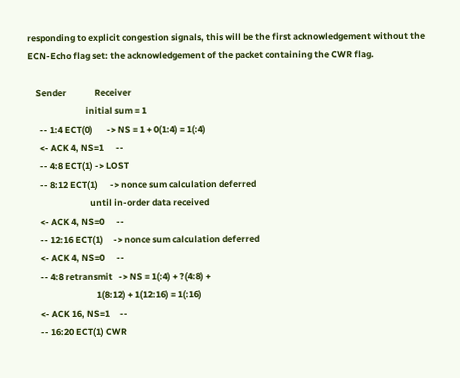responding to explicit congestion signals, this will be the first acknowledgement without the ECN-Echo flag set: the acknowledgement of the packet containing the CWR flag.

    Sender              Receiver
                             initial sum = 1
      -- 1:4 ECT(0)       -> NS = 1 + 0(1:4) = 1(:4)
      <- ACK 4, NS=1      --
      -- 4:8 ECT(1) -> LOST
      -- 8:12 ECT(1)      -> nonce sum calculation deferred
                               until in-order data received
      <- ACK 4, NS=0      --
      -- 12:16 ECT(1)     -> nonce sum calculation deferred
      <- ACK 4, NS=0      --
      -- 4:8 retransmit   -> NS = 1(:4) + ?(4:8) +
                                  1(8:12) + 1(12:16) = 1(:16)
      <- ACK 16, NS=1     --
      -- 16:20 ECT(1) CWR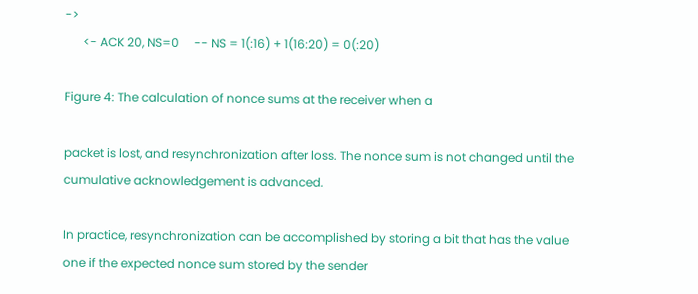->
      <- ACK 20, NS=0     -- NS = 1(:16) + 1(16:20) = 0(:20)

Figure 4: The calculation of nonce sums at the receiver when a

packet is lost, and resynchronization after loss. The nonce sum is not changed until the cumulative acknowledgement is advanced.

In practice, resynchronization can be accomplished by storing a bit that has the value one if the expected nonce sum stored by the sender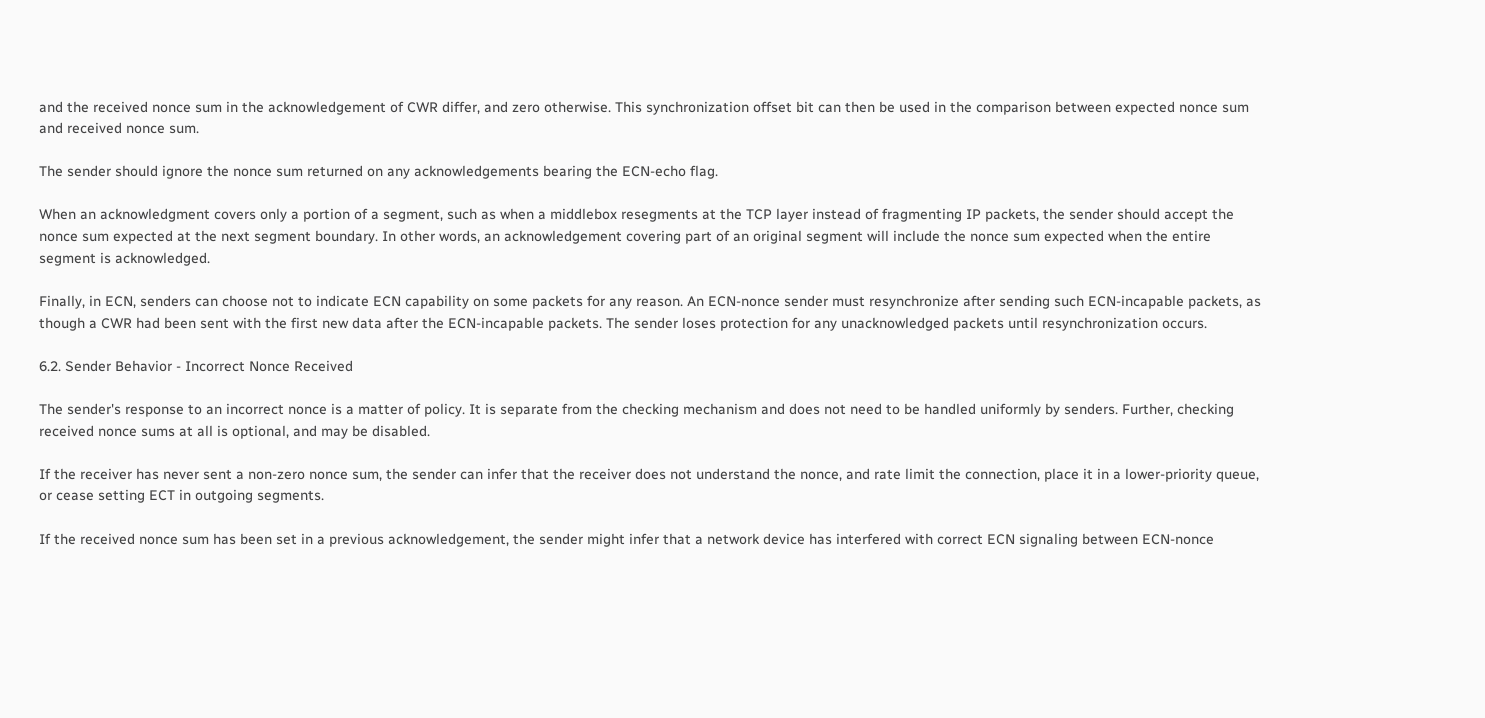and the received nonce sum in the acknowledgement of CWR differ, and zero otherwise. This synchronization offset bit can then be used in the comparison between expected nonce sum and received nonce sum.

The sender should ignore the nonce sum returned on any acknowledgements bearing the ECN-echo flag.

When an acknowledgment covers only a portion of a segment, such as when a middlebox resegments at the TCP layer instead of fragmenting IP packets, the sender should accept the nonce sum expected at the next segment boundary. In other words, an acknowledgement covering part of an original segment will include the nonce sum expected when the entire segment is acknowledged.

Finally, in ECN, senders can choose not to indicate ECN capability on some packets for any reason. An ECN-nonce sender must resynchronize after sending such ECN-incapable packets, as though a CWR had been sent with the first new data after the ECN-incapable packets. The sender loses protection for any unacknowledged packets until resynchronization occurs.

6.2. Sender Behavior - Incorrect Nonce Received

The sender's response to an incorrect nonce is a matter of policy. It is separate from the checking mechanism and does not need to be handled uniformly by senders. Further, checking received nonce sums at all is optional, and may be disabled.

If the receiver has never sent a non-zero nonce sum, the sender can infer that the receiver does not understand the nonce, and rate limit the connection, place it in a lower-priority queue, or cease setting ECT in outgoing segments.

If the received nonce sum has been set in a previous acknowledgement, the sender might infer that a network device has interfered with correct ECN signaling between ECN-nonce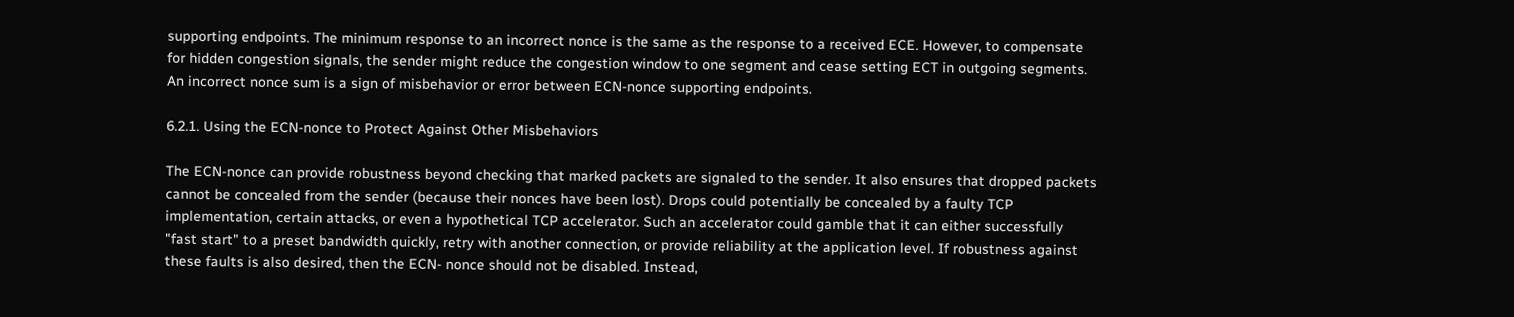supporting endpoints. The minimum response to an incorrect nonce is the same as the response to a received ECE. However, to compensate for hidden congestion signals, the sender might reduce the congestion window to one segment and cease setting ECT in outgoing segments. An incorrect nonce sum is a sign of misbehavior or error between ECN-nonce supporting endpoints.

6.2.1. Using the ECN-nonce to Protect Against Other Misbehaviors

The ECN-nonce can provide robustness beyond checking that marked packets are signaled to the sender. It also ensures that dropped packets cannot be concealed from the sender (because their nonces have been lost). Drops could potentially be concealed by a faulty TCP implementation, certain attacks, or even a hypothetical TCP accelerator. Such an accelerator could gamble that it can either successfully "fast start" to a preset bandwidth quickly, retry with another connection, or provide reliability at the application level. If robustness against these faults is also desired, then the ECN- nonce should not be disabled. Instead,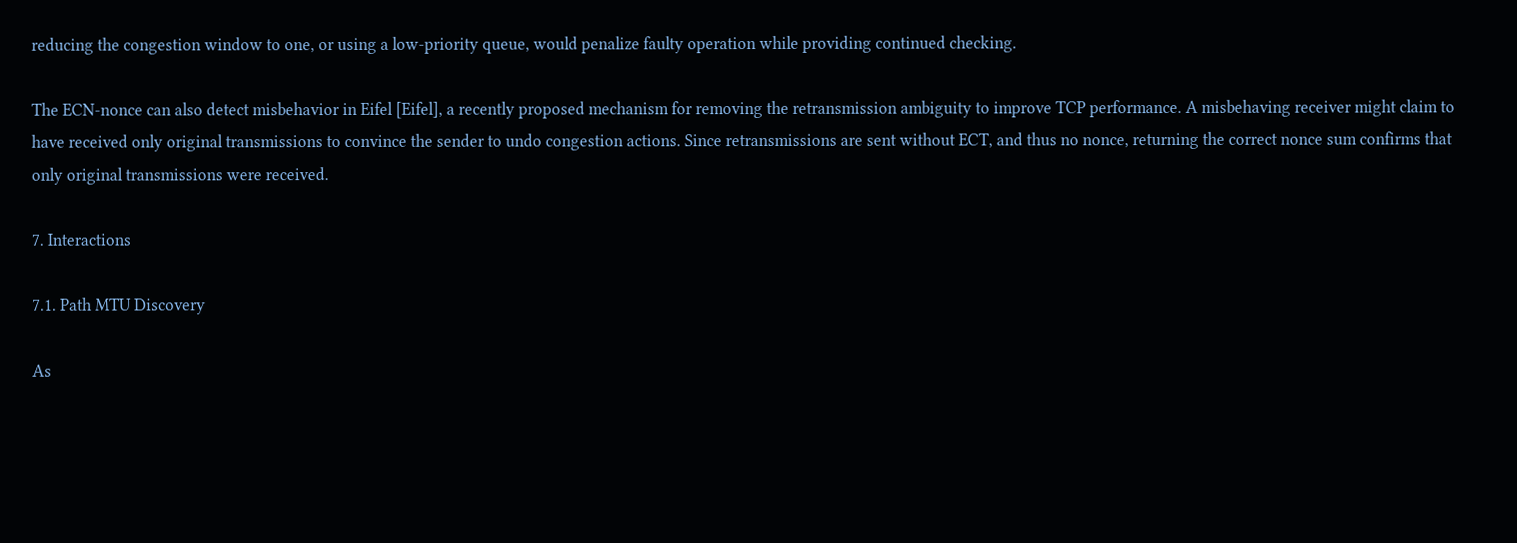reducing the congestion window to one, or using a low-priority queue, would penalize faulty operation while providing continued checking.

The ECN-nonce can also detect misbehavior in Eifel [Eifel], a recently proposed mechanism for removing the retransmission ambiguity to improve TCP performance. A misbehaving receiver might claim to have received only original transmissions to convince the sender to undo congestion actions. Since retransmissions are sent without ECT, and thus no nonce, returning the correct nonce sum confirms that only original transmissions were received.

7. Interactions

7.1. Path MTU Discovery

As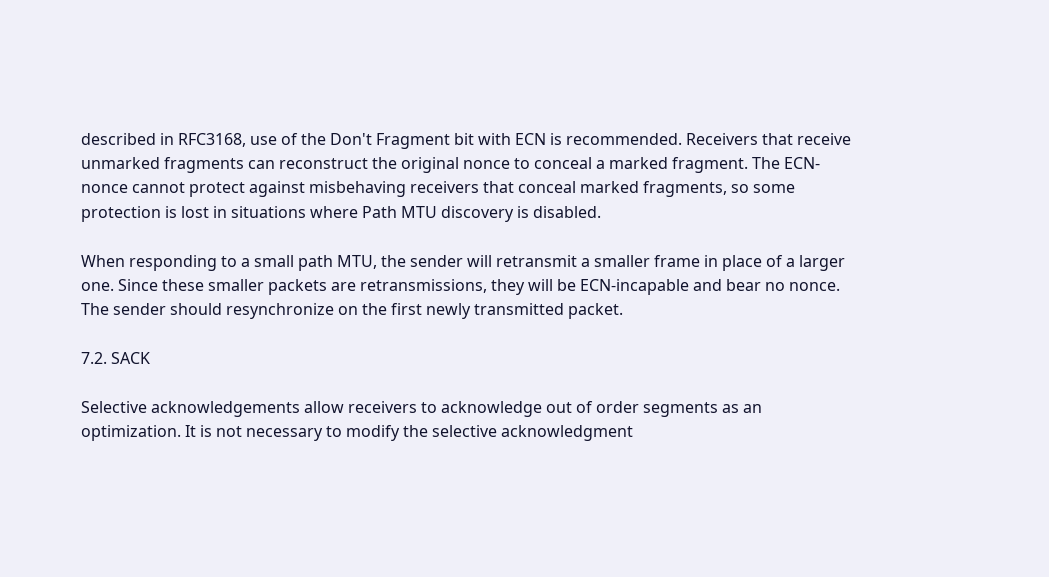described in RFC3168, use of the Don't Fragment bit with ECN is recommended. Receivers that receive unmarked fragments can reconstruct the original nonce to conceal a marked fragment. The ECN-nonce cannot protect against misbehaving receivers that conceal marked fragments, so some protection is lost in situations where Path MTU discovery is disabled.

When responding to a small path MTU, the sender will retransmit a smaller frame in place of a larger one. Since these smaller packets are retransmissions, they will be ECN-incapable and bear no nonce. The sender should resynchronize on the first newly transmitted packet.

7.2. SACK

Selective acknowledgements allow receivers to acknowledge out of order segments as an optimization. It is not necessary to modify the selective acknowledgment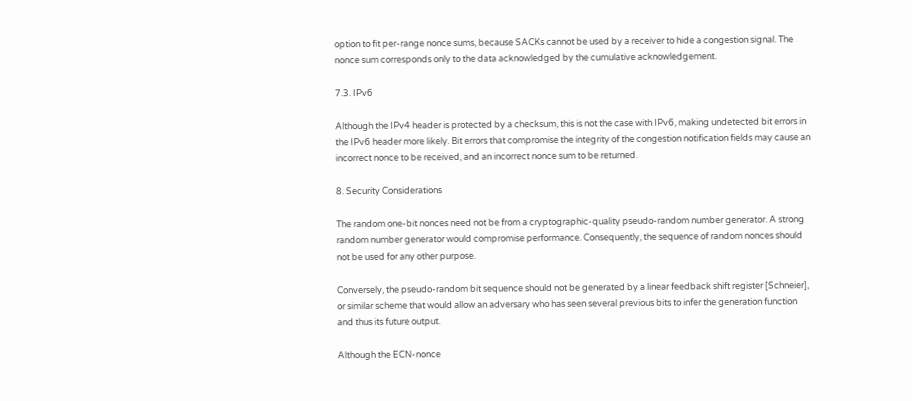option to fit per-range nonce sums, because SACKs cannot be used by a receiver to hide a congestion signal. The nonce sum corresponds only to the data acknowledged by the cumulative acknowledgement.

7.3. IPv6

Although the IPv4 header is protected by a checksum, this is not the case with IPv6, making undetected bit errors in the IPv6 header more likely. Bit errors that compromise the integrity of the congestion notification fields may cause an incorrect nonce to be received, and an incorrect nonce sum to be returned.

8. Security Considerations

The random one-bit nonces need not be from a cryptographic-quality pseudo-random number generator. A strong random number generator would compromise performance. Consequently, the sequence of random nonces should not be used for any other purpose.

Conversely, the pseudo-random bit sequence should not be generated by a linear feedback shift register [Schneier], or similar scheme that would allow an adversary who has seen several previous bits to infer the generation function and thus its future output.

Although the ECN-nonce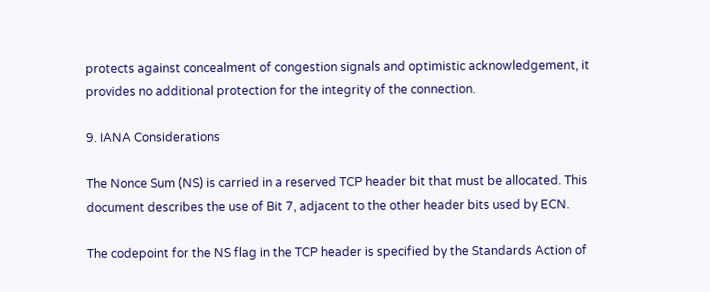protects against concealment of congestion signals and optimistic acknowledgement, it provides no additional protection for the integrity of the connection.

9. IANA Considerations

The Nonce Sum (NS) is carried in a reserved TCP header bit that must be allocated. This document describes the use of Bit 7, adjacent to the other header bits used by ECN.

The codepoint for the NS flag in the TCP header is specified by the Standards Action of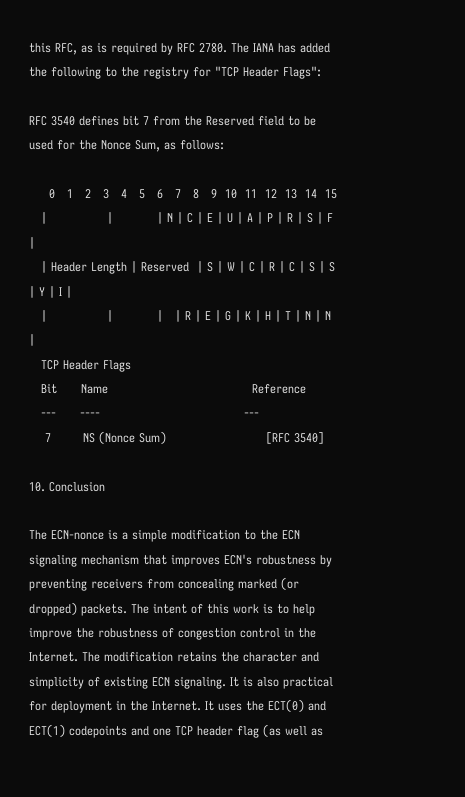this RFC, as is required by RFC 2780. The IANA has added the following to the registry for "TCP Header Flags":

RFC 3540 defines bit 7 from the Reserved field to be used for the Nonce Sum, as follows:

     0   1   2   3   4   5   6   7   8   9  10  11  12  13  14  15
   |               |           | N | C | E | U | A | P | R | S | F |
   | Header Length | Reserved  | S | W | C | R | C | S | S | Y | I |
   |               |           |   | R | E | G | K | H | T | N | N |
   TCP Header Flags
   Bit      Name                                    Reference
   ---      ----                                    ---
    7        NS (Nonce Sum)                         [RFC 3540]

10. Conclusion

The ECN-nonce is a simple modification to the ECN signaling mechanism that improves ECN's robustness by preventing receivers from concealing marked (or dropped) packets. The intent of this work is to help improve the robustness of congestion control in the Internet. The modification retains the character and simplicity of existing ECN signaling. It is also practical for deployment in the Internet. It uses the ECT(0) and ECT(1) codepoints and one TCP header flag (as well as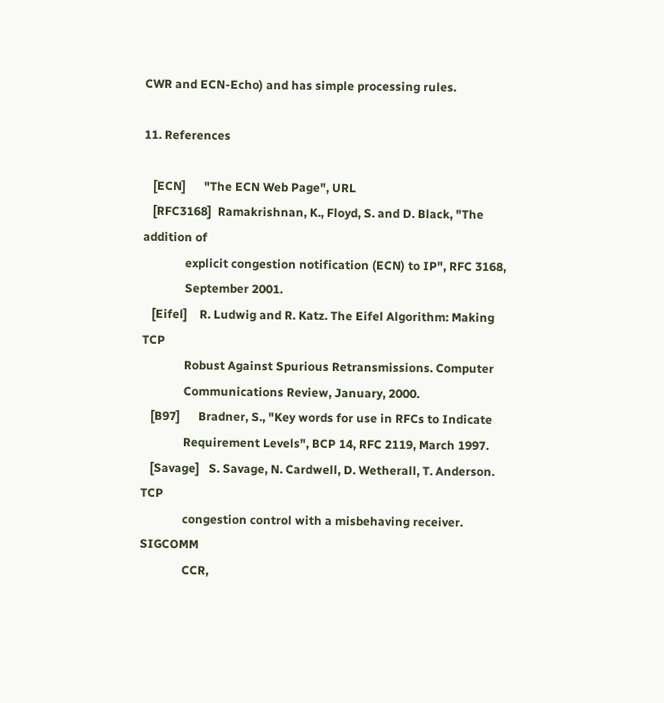CWR and ECN-Echo) and has simple processing rules.

11. References

   [ECN]      "The ECN Web Page", URL
   [RFC3168]  Ramakrishnan, K., Floyd, S. and D. Black, "The addition of
              explicit congestion notification (ECN) to IP", RFC 3168,
              September 2001.
   [Eifel]    R. Ludwig and R. Katz. The Eifel Algorithm: Making TCP
              Robust Against Spurious Retransmissions. Computer
              Communications Review, January, 2000.
   [B97]      Bradner, S., "Key words for use in RFCs to Indicate
              Requirement Levels", BCP 14, RFC 2119, March 1997.
   [Savage]   S. Savage, N. Cardwell, D. Wetherall, T. Anderson.  TCP
              congestion control with a misbehaving receiver. SIGCOMM
              CCR,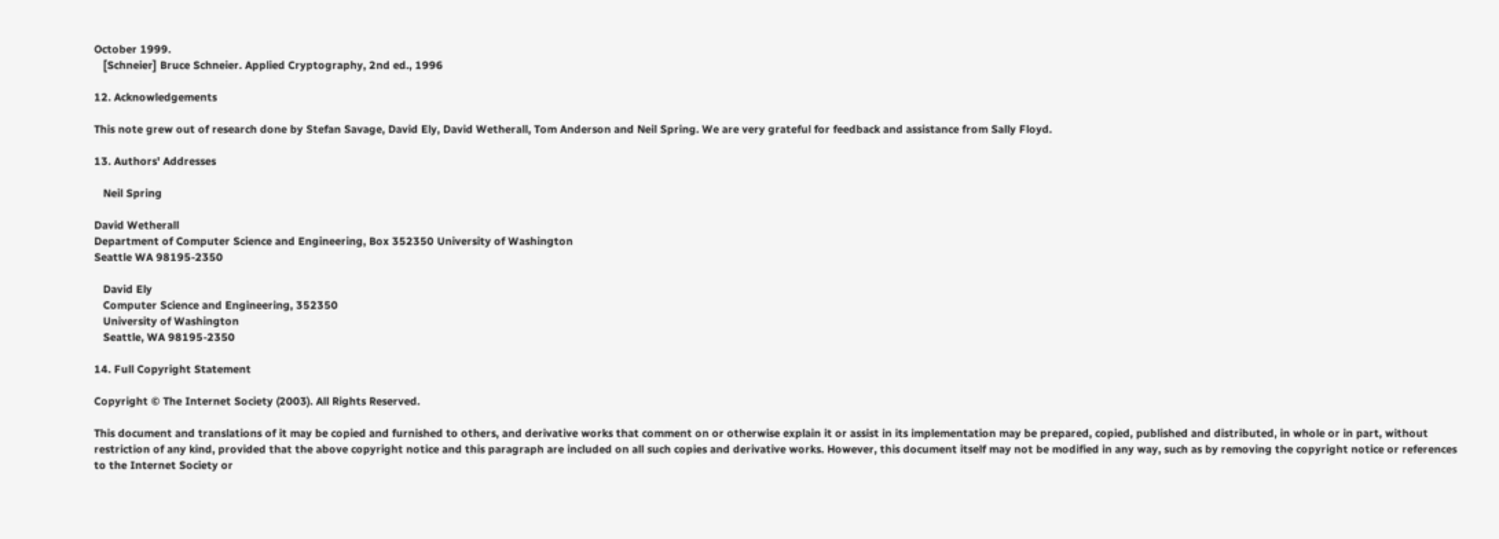October 1999.
   [Schneier] Bruce Schneier. Applied Cryptography, 2nd ed., 1996

12. Acknowledgements

This note grew out of research done by Stefan Savage, David Ely, David Wetherall, Tom Anderson and Neil Spring. We are very grateful for feedback and assistance from Sally Floyd.

13. Authors' Addresses

   Neil Spring

David Wetherall
Department of Computer Science and Engineering, Box 352350 University of Washington
Seattle WA 98195-2350

   David Ely
   Computer Science and Engineering, 352350
   University of Washington
   Seattle, WA 98195-2350

14. Full Copyright Statement

Copyright © The Internet Society (2003). All Rights Reserved.

This document and translations of it may be copied and furnished to others, and derivative works that comment on or otherwise explain it or assist in its implementation may be prepared, copied, published and distributed, in whole or in part, without restriction of any kind, provided that the above copyright notice and this paragraph are included on all such copies and derivative works. However, this document itself may not be modified in any way, such as by removing the copyright notice or references to the Internet Society or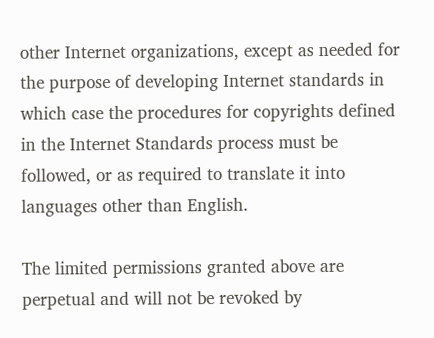other Internet organizations, except as needed for the purpose of developing Internet standards in which case the procedures for copyrights defined in the Internet Standards process must be followed, or as required to translate it into languages other than English.

The limited permissions granted above are perpetual and will not be revoked by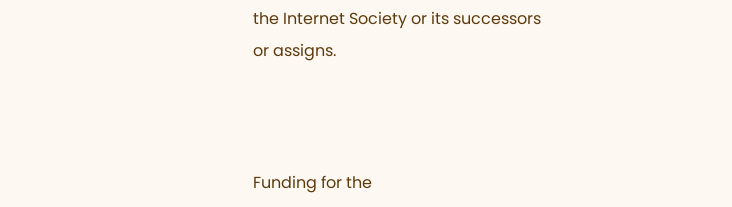the Internet Society or its successors or assigns.



Funding for the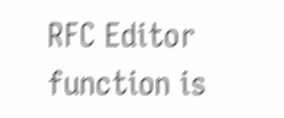RFC Editor function is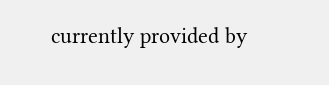currently provided by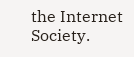the Internet Society.